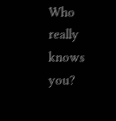Who really knows you?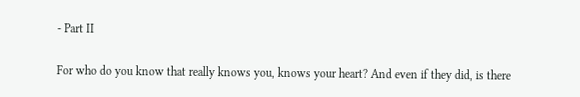- Part II

For who do you know that really knows you, knows your heart? And even if they did, is there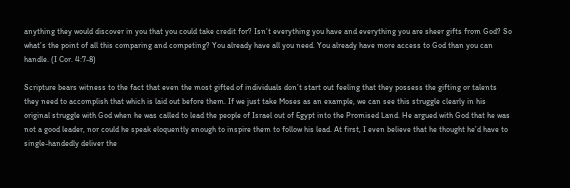anything they would discover in you that you could take credit for? Isn’t everything you have and everything you are sheer gifts from God? So what’s the point of all this comparing and competing? You already have all you need. You already have more access to God than you can handle. (I Cor. 4:7-8)

Scripture bears witness to the fact that even the most gifted of individuals don’t start out feeling that they possess the gifting or talents they need to accomplish that which is laid out before them. If we just take Moses as an example, we can see this struggle clearly in his original struggle with God when he was called to lead the people of Israel out of Egypt into the Promised Land. He argued with God that he was not a good leader, nor could he speak eloquently enough to inspire them to follow his lead. At first, I even believe that he thought he’d have to single-handedly deliver the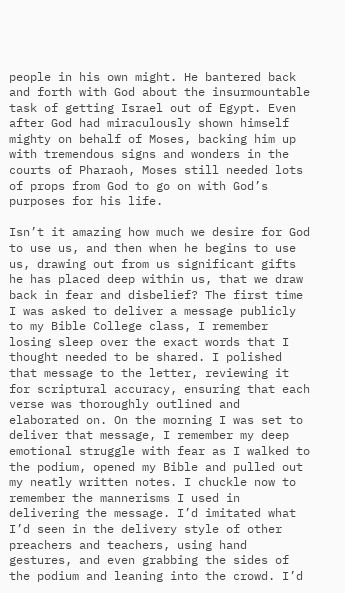people in his own might. He bantered back and forth with God about the insurmountable task of getting Israel out of Egypt. Even after God had miraculously shown himself mighty on behalf of Moses, backing him up with tremendous signs and wonders in the courts of Pharaoh, Moses still needed lots of props from God to go on with God’s purposes for his life.

Isn’t it amazing how much we desire for God to use us, and then when he begins to use us, drawing out from us significant gifts he has placed deep within us, that we draw back in fear and disbelief? The first time I was asked to deliver a message publicly to my Bible College class, I remember losing sleep over the exact words that I thought needed to be shared. I polished that message to the letter, reviewing it for scriptural accuracy, ensuring that each verse was thoroughly outlined and elaborated on. On the morning I was set to deliver that message, I remember my deep emotional struggle with fear as I walked to the podium, opened my Bible and pulled out my neatly written notes. I chuckle now to remember the mannerisms I used in delivering the message. I’d imitated what I’d seen in the delivery style of other preachers and teachers, using hand gestures, and even grabbing the sides of the podium and leaning into the crowd. I’d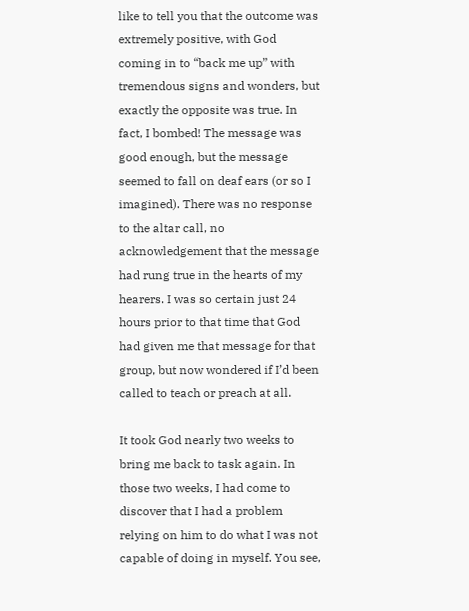like to tell you that the outcome was extremely positive, with God coming in to “back me up” with tremendous signs and wonders, but exactly the opposite was true. In fact, I bombed! The message was good enough, but the message seemed to fall on deaf ears (or so I imagined). There was no response to the altar call, no acknowledgement that the message had rung true in the hearts of my hearers. I was so certain just 24 hours prior to that time that God had given me that message for that group, but now wondered if I’d been called to teach or preach at all.

It took God nearly two weeks to bring me back to task again. In those two weeks, I had come to discover that I had a problem relying on him to do what I was not capable of doing in myself. You see,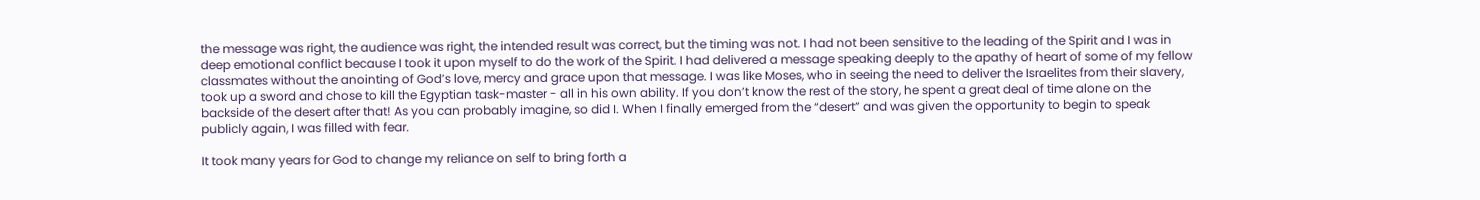the message was right, the audience was right, the intended result was correct, but the timing was not. I had not been sensitive to the leading of the Spirit and I was in deep emotional conflict because I took it upon myself to do the work of the Spirit. I had delivered a message speaking deeply to the apathy of heart of some of my fellow classmates without the anointing of God’s love, mercy and grace upon that message. I was like Moses, who in seeing the need to deliver the Israelites from their slavery, took up a sword and chose to kill the Egyptian task-master - all in his own ability. If you don’t know the rest of the story, he spent a great deal of time alone on the backside of the desert after that! As you can probably imagine, so did I. When I finally emerged from the “desert” and was given the opportunity to begin to speak publicly again, I was filled with fear.

It took many years for God to change my reliance on self to bring forth a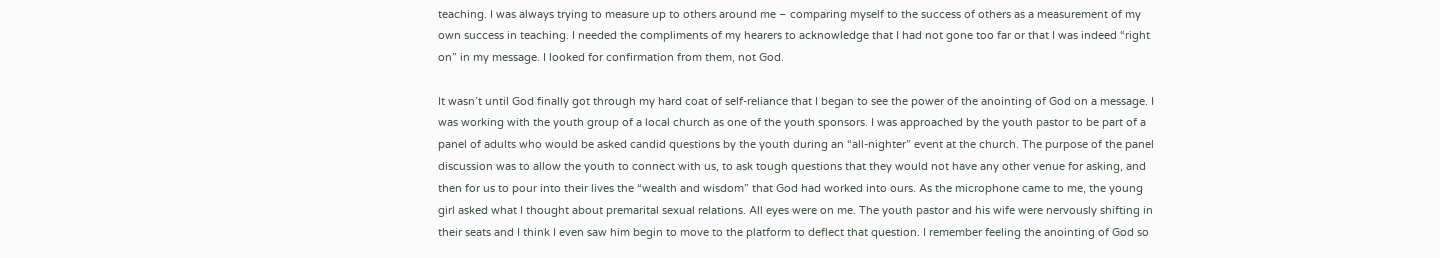teaching. I was always trying to measure up to others around me – comparing myself to the success of others as a measurement of my own success in teaching. I needed the compliments of my hearers to acknowledge that I had not gone too far or that I was indeed “right on” in my message. I looked for confirmation from them, not God.

It wasn’t until God finally got through my hard coat of self-reliance that I began to see the power of the anointing of God on a message. I was working with the youth group of a local church as one of the youth sponsors. I was approached by the youth pastor to be part of a panel of adults who would be asked candid questions by the youth during an “all-nighter” event at the church. The purpose of the panel discussion was to allow the youth to connect with us, to ask tough questions that they would not have any other venue for asking, and then for us to pour into their lives the “wealth and wisdom” that God had worked into ours. As the microphone came to me, the young girl asked what I thought about premarital sexual relations. All eyes were on me. The youth pastor and his wife were nervously shifting in their seats and I think I even saw him begin to move to the platform to deflect that question. I remember feeling the anointing of God so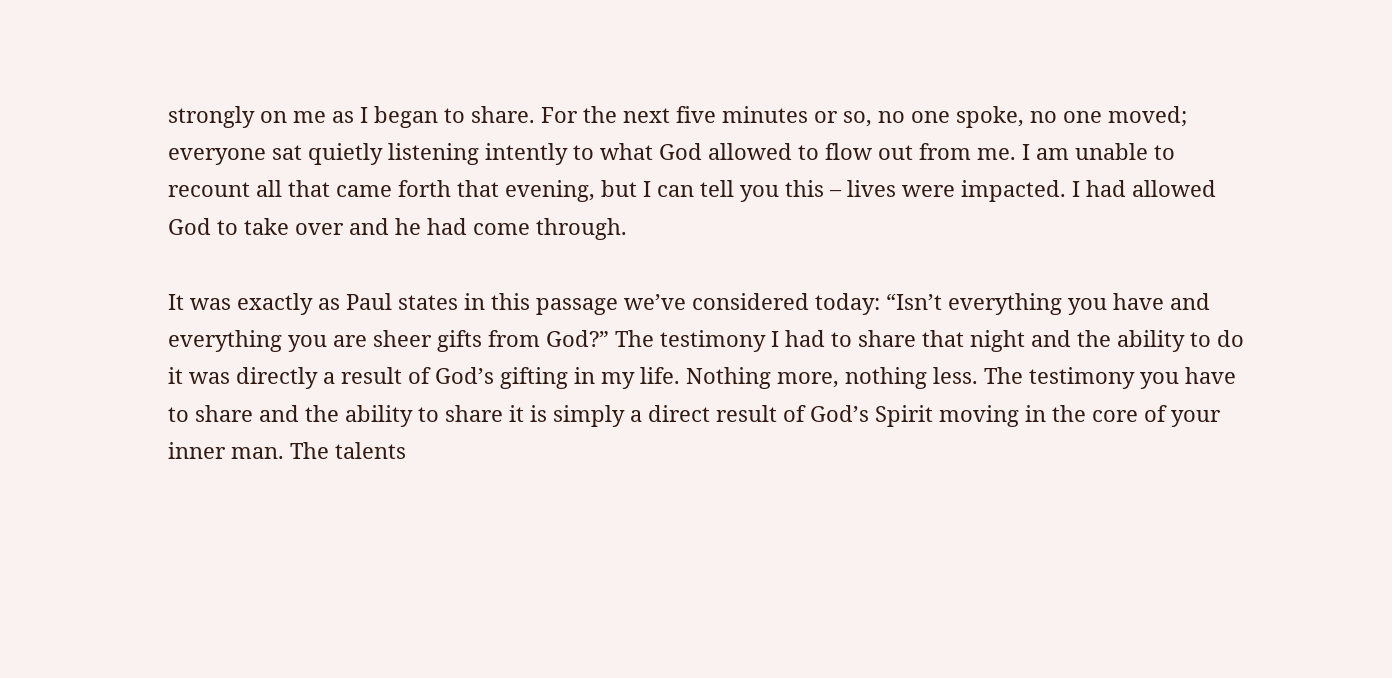strongly on me as I began to share. For the next five minutes or so, no one spoke, no one moved; everyone sat quietly listening intently to what God allowed to flow out from me. I am unable to recount all that came forth that evening, but I can tell you this – lives were impacted. I had allowed God to take over and he had come through.

It was exactly as Paul states in this passage we’ve considered today: “Isn’t everything you have and everything you are sheer gifts from God?” The testimony I had to share that night and the ability to do it was directly a result of God’s gifting in my life. Nothing more, nothing less. The testimony you have to share and the ability to share it is simply a direct result of God’s Spirit moving in the core of your inner man. The talents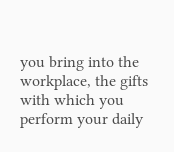you bring into the workplace, the gifts with which you perform your daily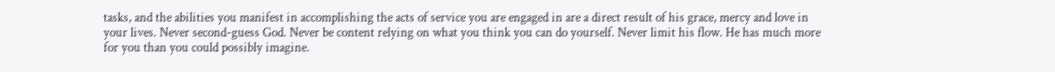tasks, and the abilities you manifest in accomplishing the acts of service you are engaged in are a direct result of his grace, mercy and love in your lives. Never second-guess God. Never be content relying on what you think you can do yourself. Never limit his flow. He has much more for you than you could possibly imagine.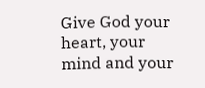Give God your heart, your mind and your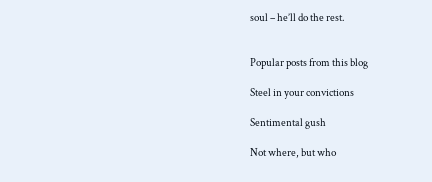soul – he’ll do the rest.


Popular posts from this blog

Steel in your convictions

Sentimental gush

Not where, but who